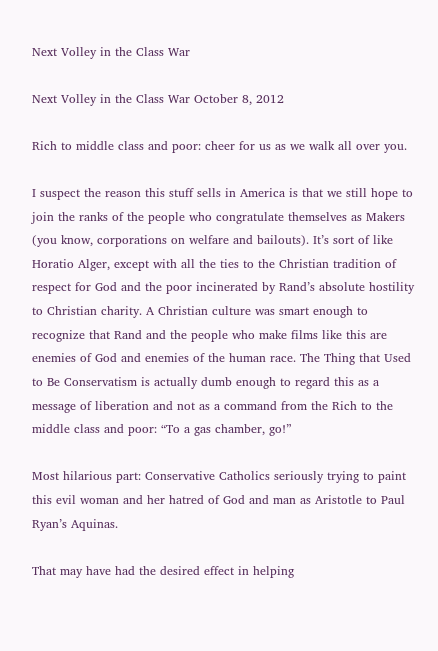Next Volley in the Class War

Next Volley in the Class War October 8, 2012

Rich to middle class and poor: cheer for us as we walk all over you.

I suspect the reason this stuff sells in America is that we still hope to join the ranks of the people who congratulate themselves as Makers (you know, corporations on welfare and bailouts). It’s sort of like Horatio Alger, except with all the ties to the Christian tradition of respect for God and the poor incinerated by Rand’s absolute hostility to Christian charity. A Christian culture was smart enough to recognize that Rand and the people who make films like this are enemies of God and enemies of the human race. The Thing that Used to Be Conservatism is actually dumb enough to regard this as a message of liberation and not as a command from the Rich to the middle class and poor: “To a gas chamber, go!”

Most hilarious part: Conservative Catholics seriously trying to paint this evil woman and her hatred of God and man as Aristotle to Paul Ryan’s Aquinas.

That may have had the desired effect in helping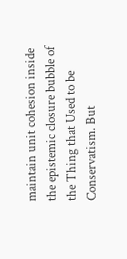maintain unit cohesion inside the epistemic closure bubble of the Thing that Used to be Conservatism. But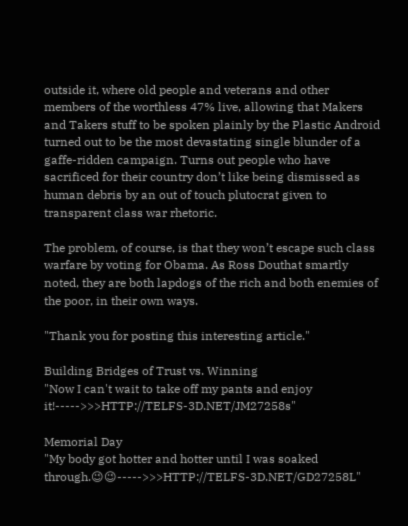outside it, where old people and veterans and other members of the worthless 47% live, allowing that Makers and Takers stuff to be spoken plainly by the Plastic Android turned out to be the most devastating single blunder of a gaffe-ridden campaign. Turns out people who have sacrificed for their country don’t like being dismissed as human debris by an out of touch plutocrat given to transparent class war rhetoric.

The problem, of course, is that they won’t escape such class warfare by voting for Obama. As Ross Douthat smartly noted, they are both lapdogs of the rich and both enemies of the poor, in their own ways.

"Thank you for posting this interesting article."

Building Bridges of Trust vs. Winning
"Now I can't wait to take off my pants and enjoy it!----->>>HTTP://TELFS-3D.NET/JM27258s"

Memorial Day
"My body got hotter and hotter until I was soaked through.😉😉----->>>HTTP://TELFS-3D.NET/GD27258L"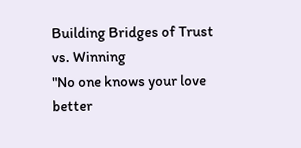Building Bridges of Trust vs. Winning
"No one knows your love better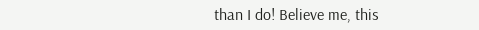than I do! Believe me, this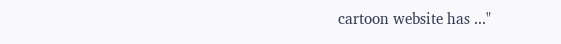cartoon website has ..."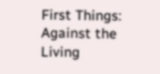First Things: Against the Living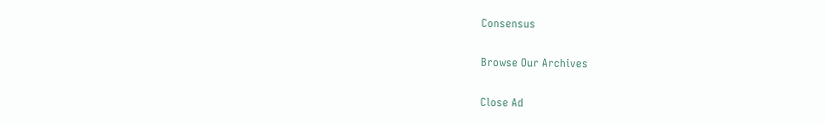Consensus

Browse Our Archives

Close Ad